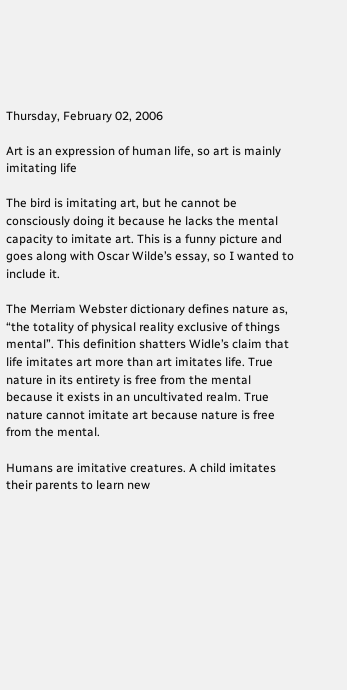Thursday, February 02, 2006

Art is an expression of human life, so art is mainly imitating life

The bird is imitating art, but he cannot be consciously doing it because he lacks the mental capacity to imitate art. This is a funny picture and goes along with Oscar Wilde’s essay, so I wanted to include it.

The Merriam Webster dictionary defines nature as, “the totality of physical reality exclusive of things mental”. This definition shatters Widle’s claim that life imitates art more than art imitates life. True nature in its entirety is free from the mental because it exists in an uncultivated realm. True nature cannot imitate art because nature is free from the mental.

Humans are imitative creatures. A child imitates their parents to learn new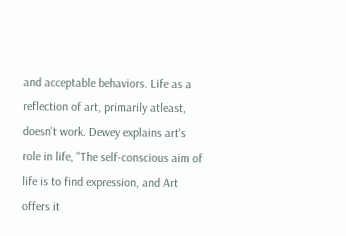and acceptable behaviors. Life as a reflection of art, primarily atleast, doesn't work. Dewey explains art's role in life, "The self-conscious aim of life is to find expression, and Art offers it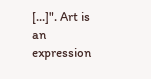[...]". Art is an expression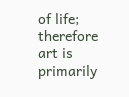of life; therefore art is primarily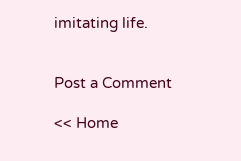imitating life.


Post a Comment

<< Home